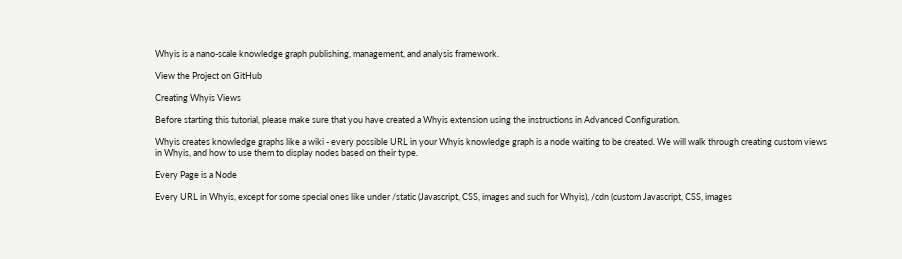Whyis is a nano-scale knowledge graph publishing, management, and analysis framework.

View the Project on GitHub

Creating Whyis Views

Before starting this tutorial, please make sure that you have created a Whyis extension using the instructions in Advanced Configuration.

Whyis creates knowledge graphs like a wiki - every possible URL in your Whyis knowledge graph is a node waiting to be created. We will walk through creating custom views in Whyis, and how to use them to display nodes based on their type.

Every Page is a Node

Every URL in Whyis, except for some special ones like under /static (Javascript, CSS, images and such for Whyis), /cdn (custom Javascript, CSS, images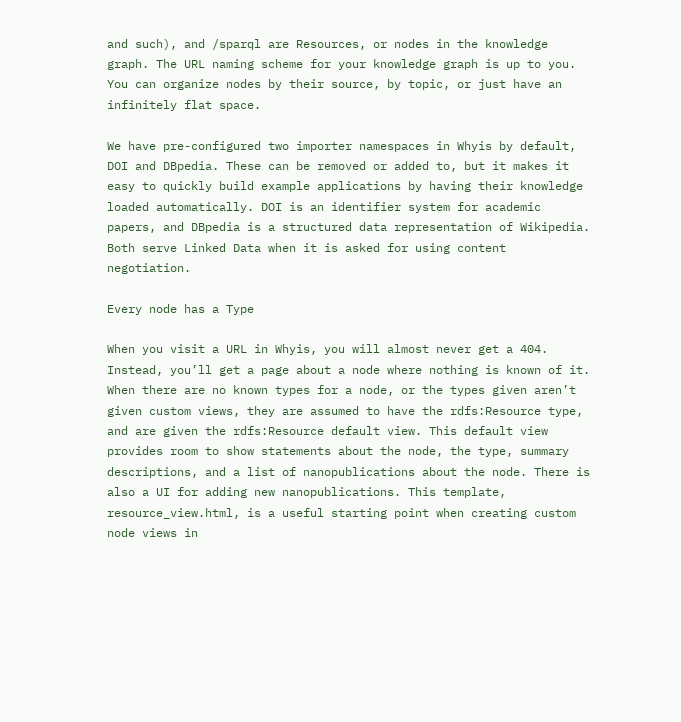and such), and /sparql are Resources, or nodes in the knowledge graph. The URL naming scheme for your knowledge graph is up to you. You can organize nodes by their source, by topic, or just have an infinitely flat space.

We have pre-configured two importer namespaces in Whyis by default, DOI and DBpedia. These can be removed or added to, but it makes it easy to quickly build example applications by having their knowledge loaded automatically. DOI is an identifier system for academic papers, and DBpedia is a structured data representation of Wikipedia. Both serve Linked Data when it is asked for using content negotiation.

Every node has a Type

When you visit a URL in Whyis, you will almost never get a 404. Instead, you’ll get a page about a node where nothing is known of it. When there are no known types for a node, or the types given aren’t given custom views, they are assumed to have the rdfs:Resource type, and are given the rdfs:Resource default view. This default view provides room to show statements about the node, the type, summary descriptions, and a list of nanopublications about the node. There is also a UI for adding new nanopublications. This template, resource_view.html, is a useful starting point when creating custom node views in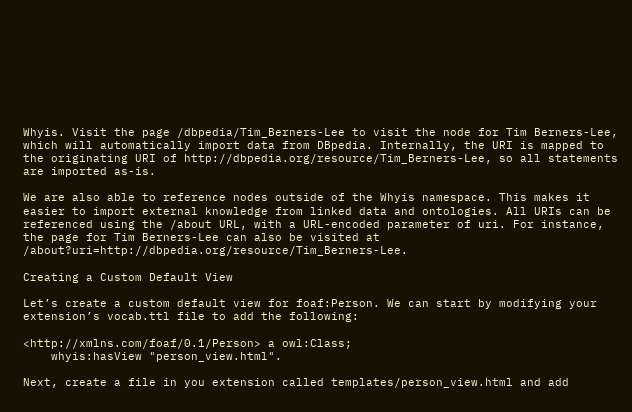Whyis. Visit the page /dbpedia/Tim_Berners-Lee to visit the node for Tim Berners-Lee, which will automatically import data from DBpedia. Internally, the URI is mapped to the originating URI of http://dbpedia.org/resource/Tim_Berners-Lee, so all statements are imported as-is.

We are also able to reference nodes outside of the Whyis namespace. This makes it easier to import external knowledge from linked data and ontologies. All URIs can be referenced using the /about URL, with a URL-encoded parameter of uri. For instance, the page for Tim Berners-Lee can also be visited at /about?uri=http://dbpedia.org/resource/Tim_Berners-Lee.

Creating a Custom Default View

Let’s create a custom default view for foaf:Person. We can start by modifying your extension’s vocab.ttl file to add the following:

<http://xmlns.com/foaf/0.1/Person> a owl:Class;
    whyis:hasView "person_view.html".

Next, create a file in you extension called templates/person_view.html and add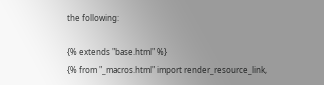the following:

{% extends "base.html" %}
{% from "_macros.html" import render_resource_link,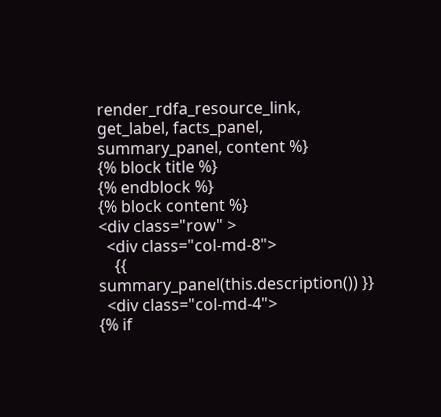render_rdfa_resource_link, get_label, facts_panel, summary_panel, content %}
{% block title %}
{% endblock %}
{% block content %}
<div class="row" >
  <div class="col-md-8">
    {{ summary_panel(this.description()) }}
  <div class="col-md-4">
{% if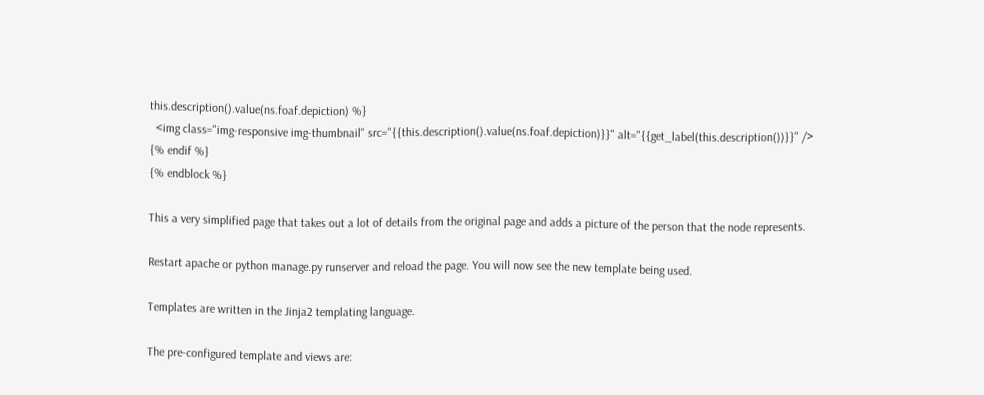this.description().value(ns.foaf.depiction) %}
  <img class="img-responsive img-thumbnail" src="{{this.description().value(ns.foaf.depiction)}}" alt="{{get_label(this.description())}}" />
{% endif %}
{% endblock %}

This a very simplified page that takes out a lot of details from the original page and adds a picture of the person that the node represents.

Restart apache or python manage.py runserver and reload the page. You will now see the new template being used.

Templates are written in the Jinja2 templating language.

The pre-configured template and views are: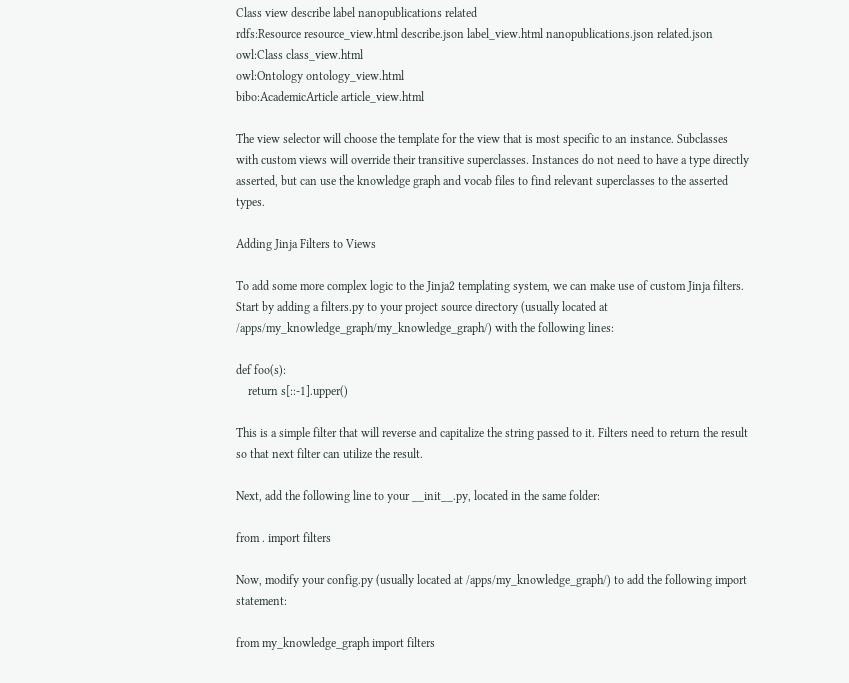Class view describe label nanopublications related
rdfs:Resource resource_view.html describe.json label_view.html nanopublications.json related.json
owl:Class class_view.html
owl:Ontology ontology_view.html
bibo:AcademicArticle article_view.html

The view selector will choose the template for the view that is most specific to an instance. Subclasses with custom views will override their transitive superclasses. Instances do not need to have a type directly asserted, but can use the knowledge graph and vocab files to find relevant superclasses to the asserted types.

Adding Jinja Filters to Views

To add some more complex logic to the Jinja2 templating system, we can make use of custom Jinja filters. Start by adding a filters.py to your project source directory (usually located at /apps/my_knowledge_graph/my_knowledge_graph/) with the following lines:

def foo(s):
    return s[::-1].upper()

This is a simple filter that will reverse and capitalize the string passed to it. Filters need to return the result so that next filter can utilize the result.

Next, add the following line to your __init__.py, located in the same folder:

from . import filters

Now, modify your config.py (usually located at /apps/my_knowledge_graph/) to add the following import statement:

from my_knowledge_graph import filters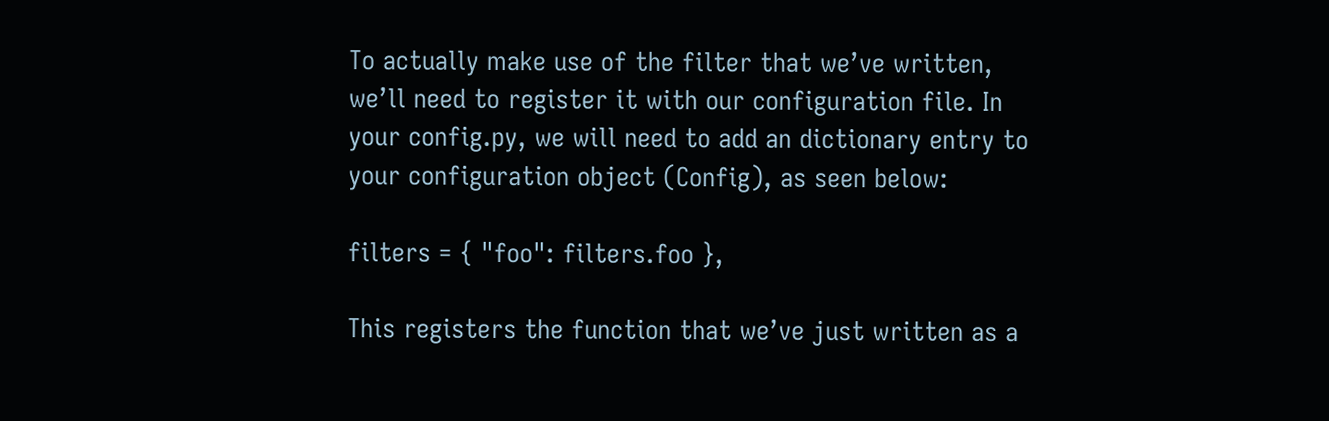To actually make use of the filter that we’ve written, we’ll need to register it with our configuration file. In your config.py, we will need to add an dictionary entry to your configuration object (Config), as seen below:

filters = { "foo": filters.foo },

This registers the function that we’ve just written as a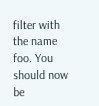filter with the name foo. You should now be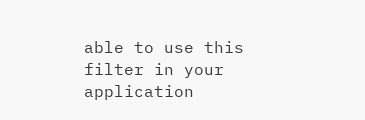able to use this filter in your application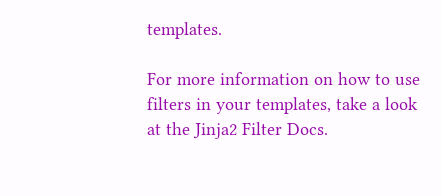templates.

For more information on how to use filters in your templates, take a look at the Jinja2 Filter Docs.